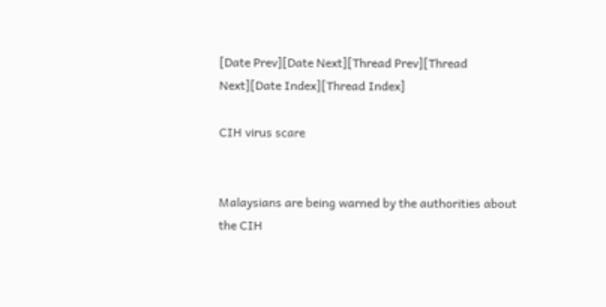[Date Prev][Date Next][Thread Prev][Thread Next][Date Index][Thread Index]

CIH virus scare


Malaysians are being warned by the authorities about the CIH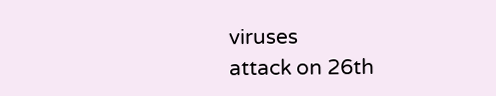viruses
attack on 26th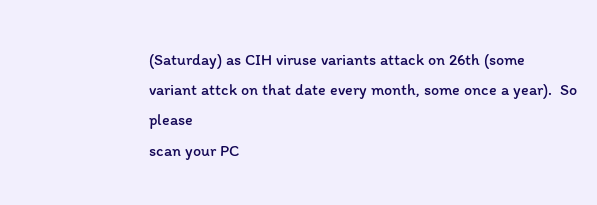(Saturday) as CIH viruse variants attack on 26th (some
variant attck on that date every month, some once a year).  So  please
scan your PC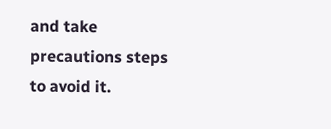and take precautions steps to avoid it.